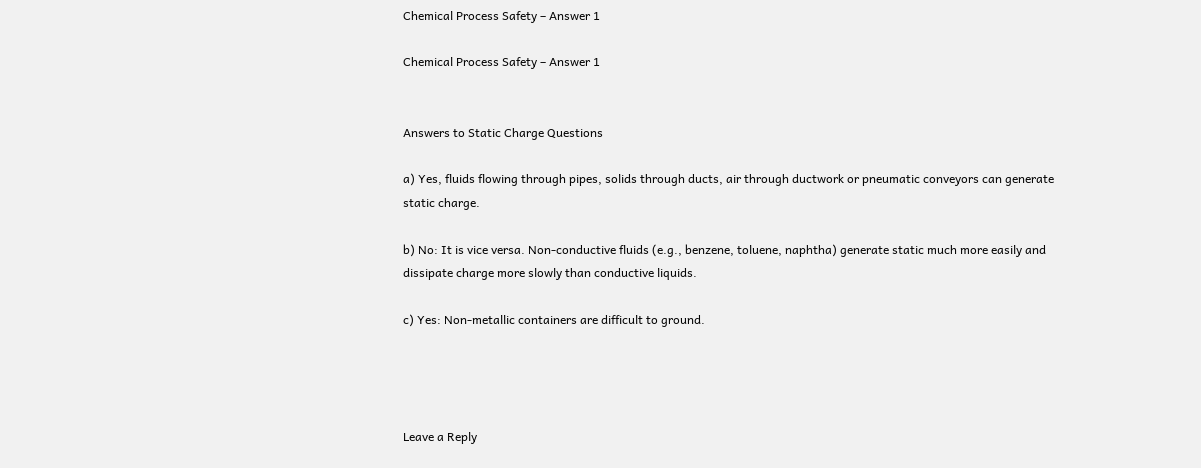Chemical Process Safety – Answer 1

Chemical Process Safety – Answer 1


Answers to Static Charge Questions

a) Yes, fluids flowing through pipes, solids through ducts, air through ductwork or pneumatic conveyors can generate static charge.

b) No: It is vice versa. Non-conductive fluids (e.g., benzene, toluene, naphtha) generate static much more easily and dissipate charge more slowly than conductive liquids.

c) Yes: Non-metallic containers are difficult to ground.




Leave a Reply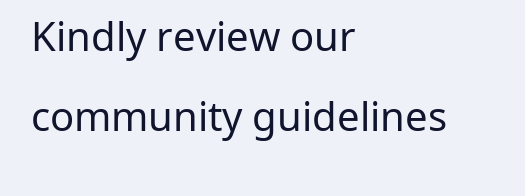Kindly review our community guidelines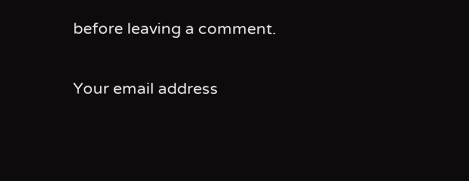before leaving a comment.

Your email address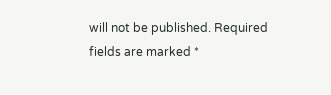will not be published. Required fields are marked *